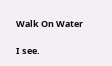Walk On Water

I see.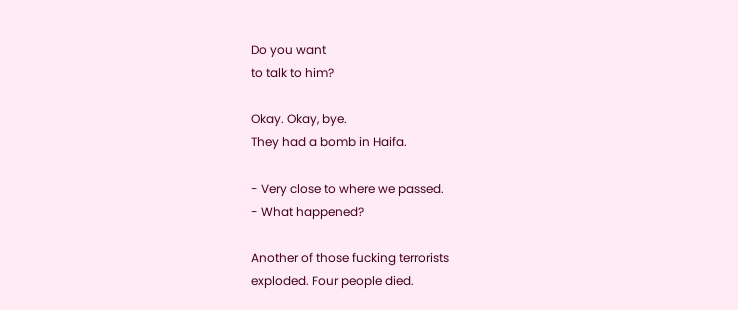Do you want
to talk to him?

Okay. Okay, bye.
They had a bomb in Haifa.

- Very close to where we passed.
- What happened?

Another of those fucking terrorists
exploded. Four people died.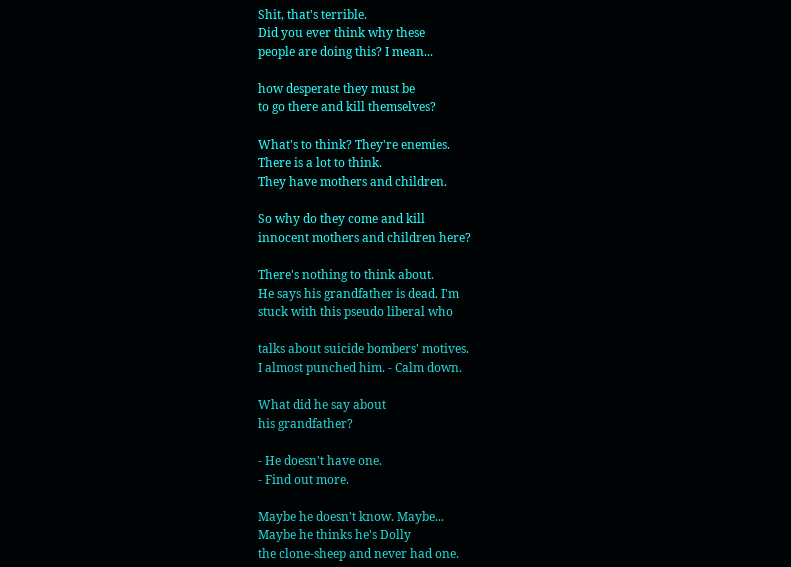Shit, that's terrible.
Did you ever think why these
people are doing this? I mean...

how desperate they must be
to go there and kill themselves?

What's to think? They're enemies.
There is a lot to think.
They have mothers and children.

So why do they come and kill
innocent mothers and children here?

There's nothing to think about.
He says his grandfather is dead. I'm
stuck with this pseudo liberal who

talks about suicide bombers' motives.
I almost punched him. - Calm down.

What did he say about
his grandfather?

- He doesn't have one.
- Find out more.

Maybe he doesn't know. Maybe...
Maybe he thinks he's Dolly
the clone-sheep and never had one.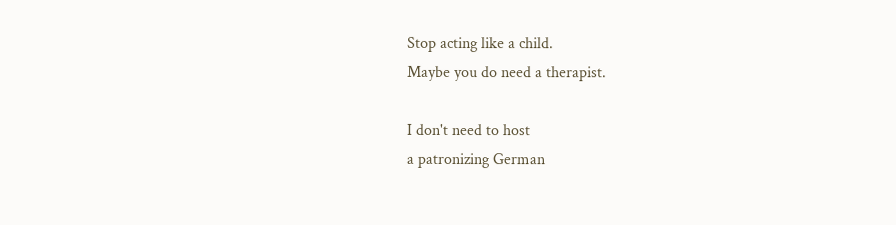Stop acting like a child.
Maybe you do need a therapist.

I don't need to host
a patronizing German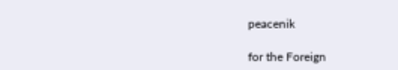peacenik

for the Foreign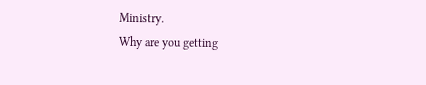Ministry.
Why are you getting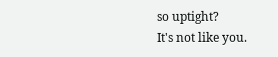so uptight?
It's not like you.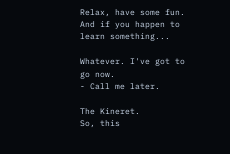Relax, have some fun.
And if you happen to
learn something...

Whatever. I've got to go now.
- Call me later.

The Kineret.
So, this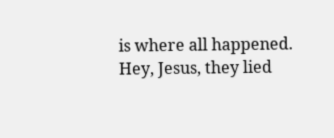is where all happened.
Hey, Jesus, they lied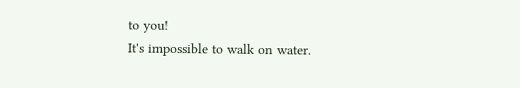to you!
It's impossible to walk on water.